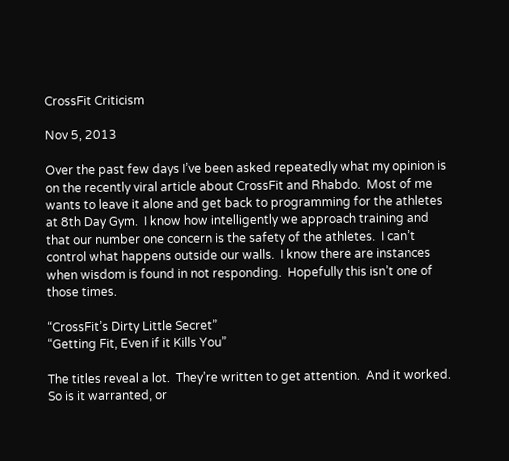CrossFit Criticism

Nov 5, 2013

Over the past few days I’ve been asked repeatedly what my opinion is on the recently viral article about CrossFit and Rhabdo.  Most of me wants to leave it alone and get back to programming for the athletes at 8th Day Gym.  I know how intelligently we approach training and that our number one concern is the safety of the athletes.  I can’t control what happens outside our walls.  I know there are instances when wisdom is found in not responding.  Hopefully this isn’t one of those times.

“CrossFit’s Dirty Little Secret”
“Getting Fit, Even if it Kills You”

The titles reveal a lot.  They’re written to get attention.  And it worked.  So is it warranted, or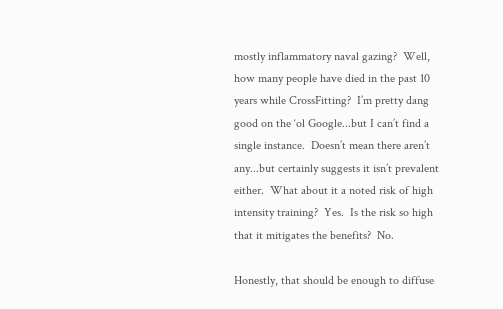mostly inflammatory naval gazing?  Well, how many people have died in the past 10 years while CrossFitting?  I’m pretty dang good on the ‘ol Google...but I can’t find a single instance.  Doesn’t mean there aren’t any...but certainly suggests it isn’t prevalent either.  What about it a noted risk of high intensity training?  Yes.  Is the risk so high that it mitigates the benefits?  No.

Honestly, that should be enough to diffuse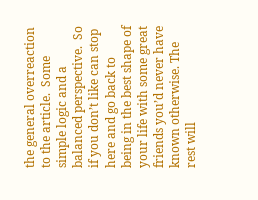the general overreaction to the article.  Some simple logic and a balanced perspective.  So if you don’t like can stop here and go back to being in the best shape of your life with some great friends you’d never have known otherwise. The rest will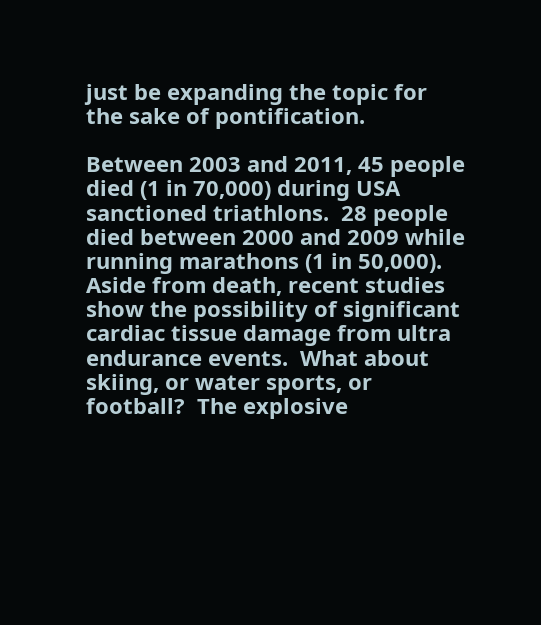just be expanding the topic for the sake of pontification.

Between 2003 and 2011, 45 people died (1 in 70,000) during USA sanctioned triathlons.  28 people died between 2000 and 2009 while running marathons (1 in 50,000).  Aside from death, recent studies show the possibility of significant cardiac tissue damage from ultra endurance events.  What about skiing, or water sports, or football?  The explosive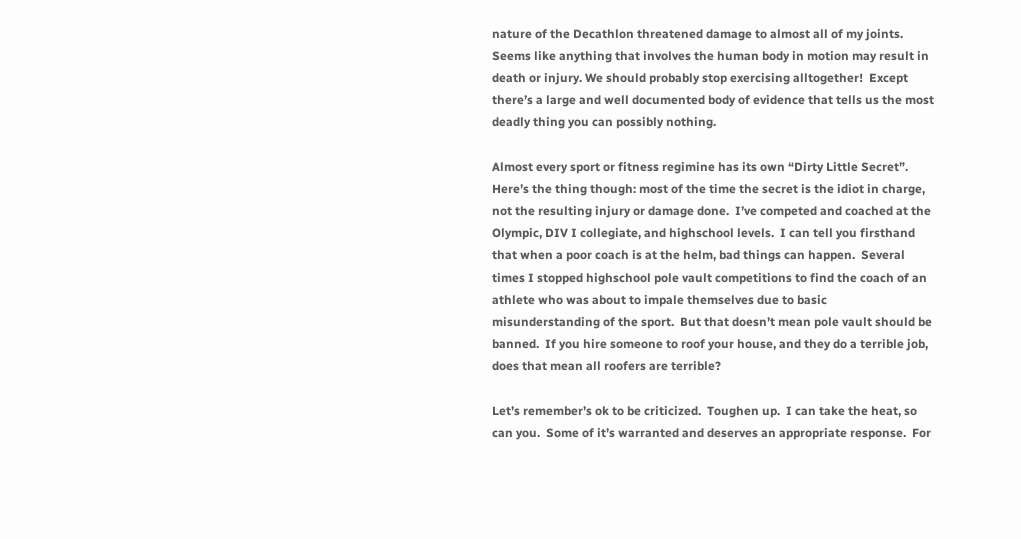nature of the Decathlon threatened damage to almost all of my joints.  Seems like anything that involves the human body in motion may result in death or injury. We should probably stop exercising alltogether!  Except there’s a large and well documented body of evidence that tells us the most deadly thing you can possibly nothing.

Almost every sport or fitness regimine has its own “Dirty Little Secret”.  Here’s the thing though: most of the time the secret is the idiot in charge, not the resulting injury or damage done.  I’ve competed and coached at the Olympic, DIV I collegiate, and highschool levels.  I can tell you firsthand that when a poor coach is at the helm, bad things can happen.  Several times I stopped highschool pole vault competitions to find the coach of an athlete who was about to impale themselves due to basic misunderstanding of the sport.  But that doesn’t mean pole vault should be banned.  If you hire someone to roof your house, and they do a terrible job, does that mean all roofers are terrible?

Let’s remember’s ok to be criticized.  Toughen up.  I can take the heat, so can you.  Some of it’s warranted and deserves an appropriate response.  For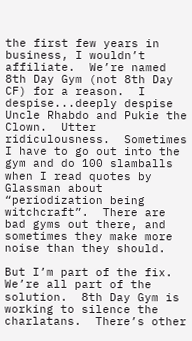the first few years in business, I wouldn’t affiliate.  We’re named 8th Day Gym (not 8th Day CF) for a reason.  I despise...deeply despise Uncle Rhabdo and Pukie the Clown.  Utter ridiculousness.  Sometimes I have to go out into the gym and do 100 slamballs when I read quotes by Glassman about “periodization being witchcraft”.  There are bad gyms out there, and sometimes they make more noise than they should.

But I’m part of the fix.  We’re all part of the solution.  8th Day Gym is working to silence the charlatans.  There’s other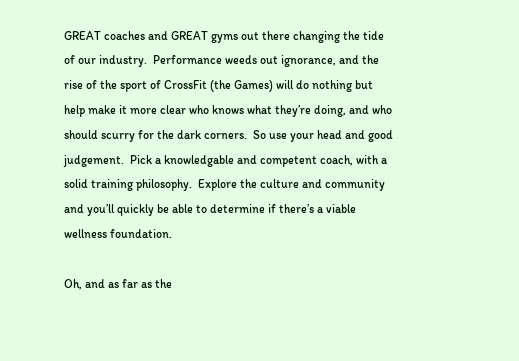GREAT coaches and GREAT gyms out there changing the tide of our industry.  Performance weeds out ignorance, and the rise of the sport of CrossFit (the Games) will do nothing but help make it more clear who knows what they’re doing, and who should scurry for the dark corners.  So use your head and good judgement.  Pick a knowledgable and competent coach, with a solid training philosophy.  Explore the culture and community and you’ll quickly be able to determine if there’s a viable wellness foundation.

Oh, and as far as the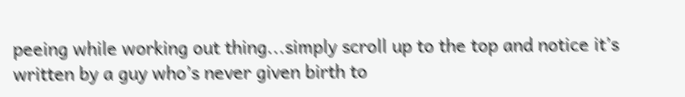peeing while working out thing...simply scroll up to the top and notice it’s written by a guy who’s never given birth to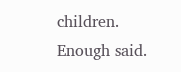children.  Enough said.